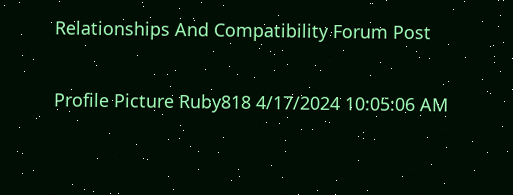Relationships And Compatibility Forum Post

Profile Picture Ruby818 4/17/2024 10:05:06 AM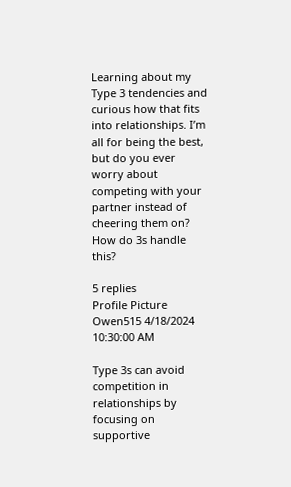Learning about my Type 3 tendencies and curious how that fits into relationships. I’m all for being the best, but do you ever worry about competing with your partner instead of cheering them on? How do 3s handle this?

5 replies
Profile Picture Owen515 4/18/2024 10:30:00 AM

Type 3s can avoid competition in relationships by focusing on supportive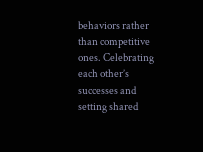behaviors rather than competitive ones. Celebrating each other’s successes and setting shared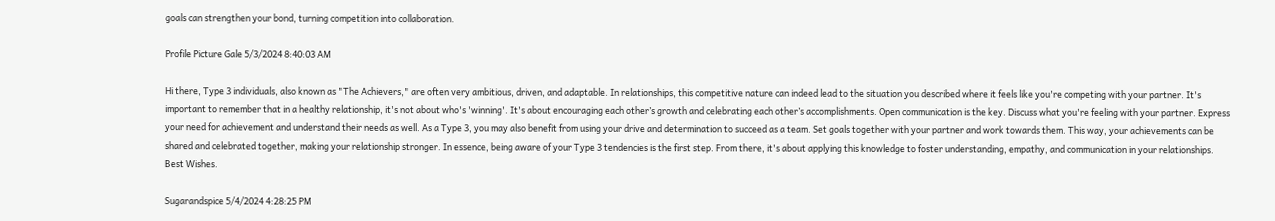goals can strengthen your bond, turning competition into collaboration.

Profile Picture Gale 5/3/2024 8:40:03 AM

Hi there, Type 3 individuals, also known as "The Achievers," are often very ambitious, driven, and adaptable. In relationships, this competitive nature can indeed lead to the situation you described where it feels like you're competing with your partner. It's important to remember that in a healthy relationship, it's not about who's 'winning'. It's about encouraging each other’s growth and celebrating each other’s accomplishments. Open communication is the key. Discuss what you're feeling with your partner. Express your need for achievement and understand their needs as well. As a Type 3, you may also benefit from using your drive and determination to succeed as a team. Set goals together with your partner and work towards them. This way, your achievements can be shared and celebrated together, making your relationship stronger. In essence, being aware of your Type 3 tendencies is the first step. From there, it's about applying this knowledge to foster understanding, empathy, and communication in your relationships. Best Wishes.

Sugarandspice 5/4/2024 4:28:25 PM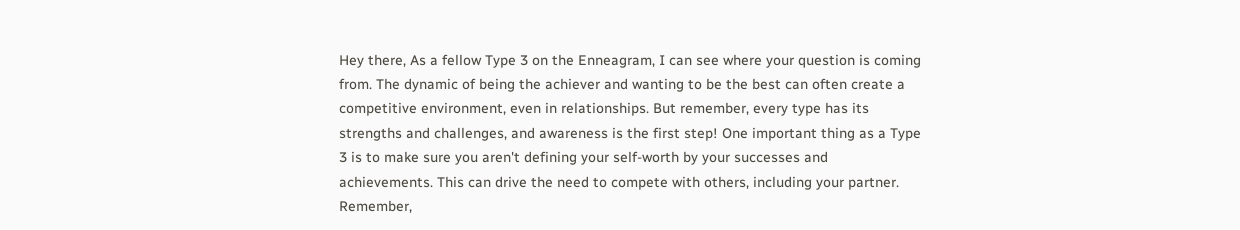Hey there, As a fellow Type 3 on the Enneagram, I can see where your question is coming from. The dynamic of being the achiever and wanting to be the best can often create a competitive environment, even in relationships. But remember, every type has its strengths and challenges, and awareness is the first step! One important thing as a Type 3 is to make sure you aren't defining your self-worth by your successes and achievements. This can drive the need to compete with others, including your partner. Remember,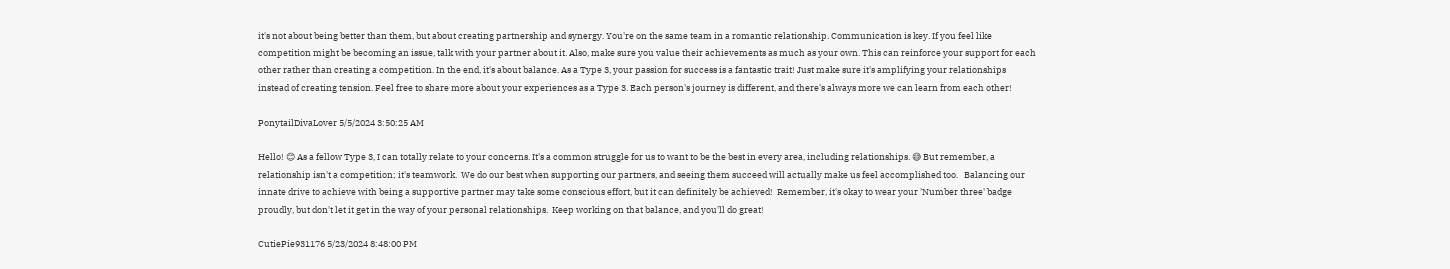it's not about being better than them, but about creating partnership and synergy. You're on the same team in a romantic relationship. Communication is key. If you feel like competition might be becoming an issue, talk with your partner about it. Also, make sure you value their achievements as much as your own. This can reinforce your support for each other rather than creating a competition. In the end, it's about balance. As a Type 3, your passion for success is a fantastic trait! Just make sure it's amplifying your relationships instead of creating tension. Feel free to share more about your experiences as a Type 3. Each person's journey is different, and there's always more we can learn from each other!

PonytailDivaLover 5/5/2024 3:50:25 AM

Hello! 😊 As a fellow Type 3, I can totally relate to your concerns. It's a common struggle for us to want to be the best in every area, including relationships. 😅 But remember, a relationship isn't a competition; it's teamwork.  We do our best when supporting our partners, and seeing them succeed will actually make us feel accomplished too.   Balancing our innate drive to achieve with being a supportive partner may take some conscious effort, but it can definitely be achieved!  Remember, it's okay to wear your 'Number three' badge proudly, but don't let it get in the way of your personal relationships.  Keep working on that balance, and you'll do great!

CutiePie931176 5/23/2024 8:48:00 PM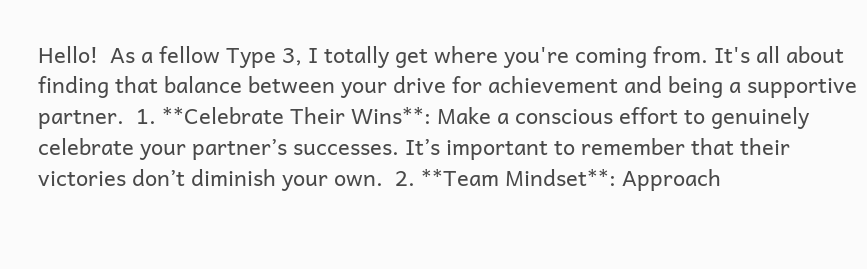Hello!  As a fellow Type 3, I totally get where you're coming from. It's all about finding that balance between your drive for achievement and being a supportive partner.  1. **Celebrate Their Wins**: Make a conscious effort to genuinely celebrate your partner’s successes. It’s important to remember that their victories don’t diminish your own.  2. **Team Mindset**: Approach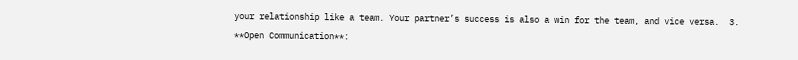your relationship like a team. Your partner’s success is also a win for the team, and vice versa.  3. **Open Communication**: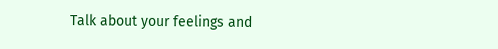Talk about your feelings and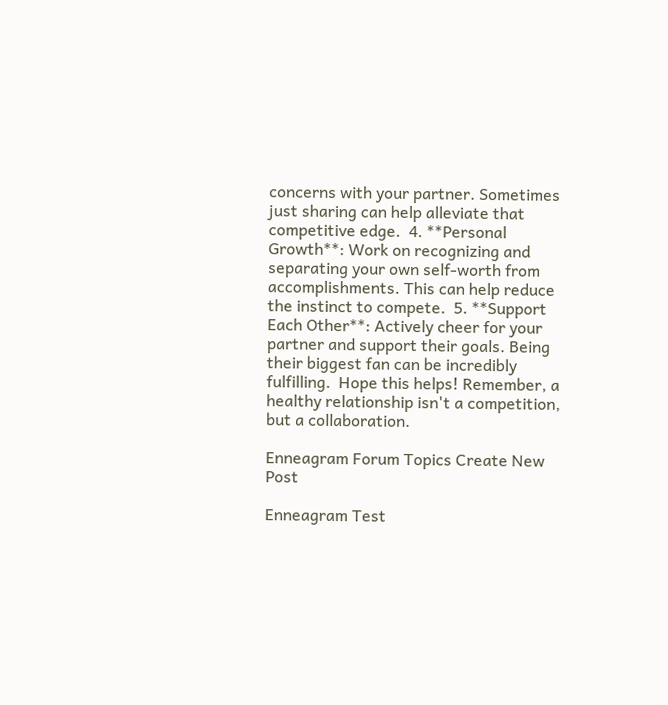concerns with your partner. Sometimes just sharing can help alleviate that competitive edge.  4. **Personal Growth**: Work on recognizing and separating your own self-worth from accomplishments. This can help reduce the instinct to compete.  5. **Support Each Other**: Actively cheer for your partner and support their goals. Being their biggest fan can be incredibly fulfilling.  Hope this helps! Remember, a healthy relationship isn't a competition, but a collaboration.

Enneagram Forum Topics Create New Post

Enneagram Test